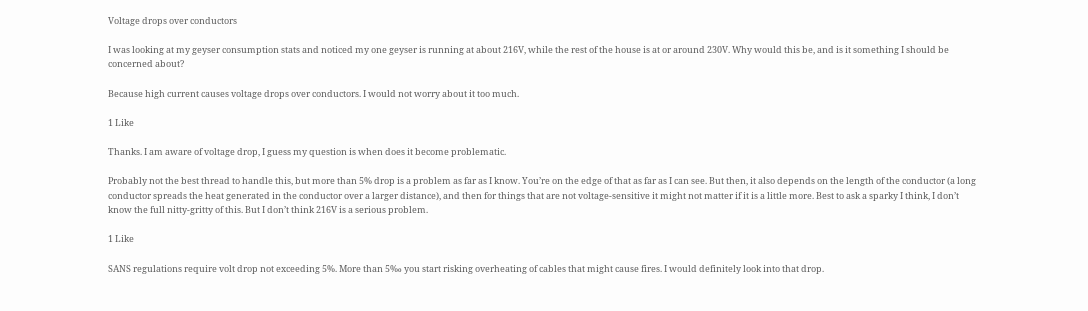Voltage drops over conductors

I was looking at my geyser consumption stats and noticed my one geyser is running at about 216V, while the rest of the house is at or around 230V. Why would this be, and is it something I should be concerned about?

Because high current causes voltage drops over conductors. I would not worry about it too much.

1 Like

Thanks. I am aware of voltage drop, I guess my question is when does it become problematic.

Probably not the best thread to handle this, but more than 5% drop is a problem as far as I know. You’re on the edge of that as far as I can see. But then, it also depends on the length of the conductor (a long conductor spreads the heat generated in the conductor over a larger distance), and then for things that are not voltage-sensitive it might not matter if it is a little more. Best to ask a sparky I think, I don’t know the full nitty-gritty of this. But I don’t think 216V is a serious problem.

1 Like

SANS regulations require volt drop not exceeding 5%. More than 5‰ you start risking overheating of cables that might cause fires. I would definitely look into that drop.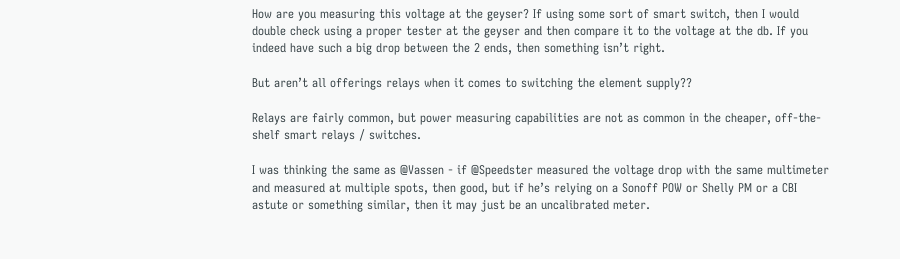How are you measuring this voltage at the geyser? If using some sort of smart switch, then I would double check using a proper tester at the geyser and then compare it to the voltage at the db. If you indeed have such a big drop between the 2 ends, then something isn’t right.

But aren’t all offerings relays when it comes to switching the element supply??

Relays are fairly common, but power measuring capabilities are not as common in the cheaper, off-the-shelf smart relays / switches.

I was thinking the same as @Vassen - if @Speedster measured the voltage drop with the same multimeter and measured at multiple spots, then good, but if he’s relying on a Sonoff POW or Shelly PM or a CBI astute or something similar, then it may just be an uncalibrated meter.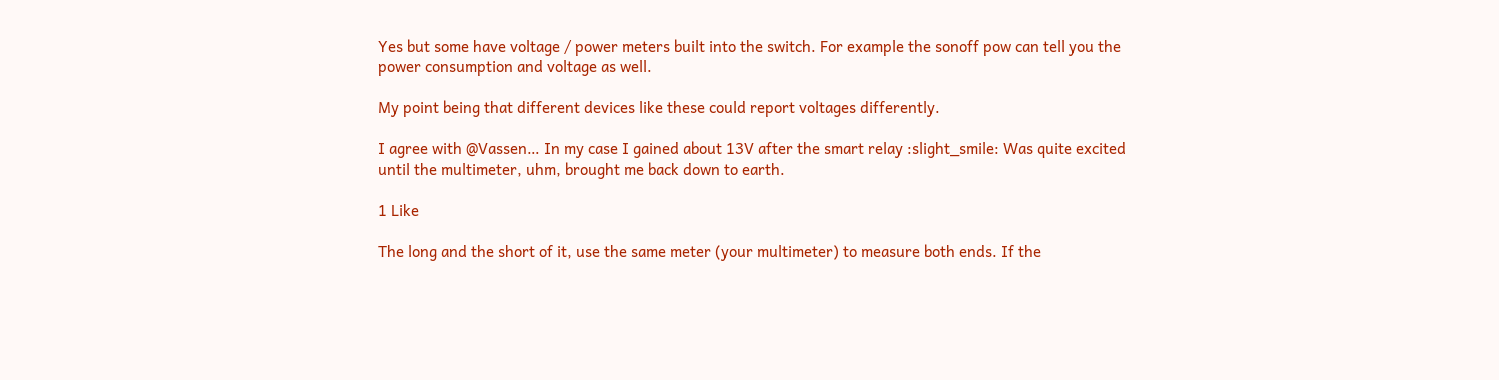Yes but some have voltage / power meters built into the switch. For example the sonoff pow can tell you the power consumption and voltage as well.

My point being that different devices like these could report voltages differently.

I agree with @Vassen… In my case I gained about 13V after the smart relay :slight_smile: Was quite excited until the multimeter, uhm, brought me back down to earth.

1 Like

The long and the short of it, use the same meter (your multimeter) to measure both ends. If the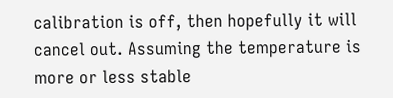calibration is off, then hopefully it will cancel out. Assuming the temperature is more or less stable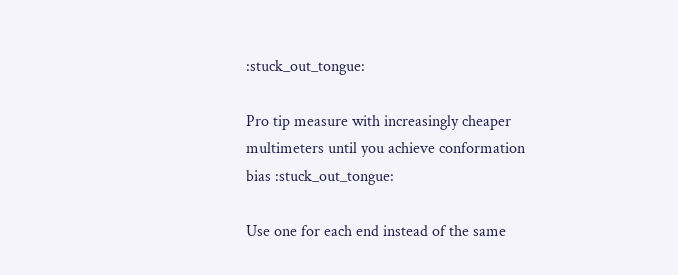:stuck_out_tongue:

Pro tip measure with increasingly cheaper multimeters until you achieve conformation bias :stuck_out_tongue:

Use one for each end instead of the same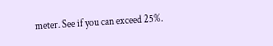meter. See if you can exceed 25%.